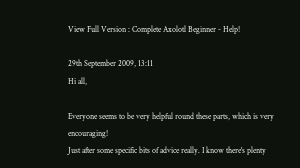View Full Version : Complete Axolotl Beginner - Help!

29th September 2009, 13:11
Hi all,

Everyone seems to be very helpful round these parts, which is very encouraging!
Just after some specific bits of advice really. I know there's plenty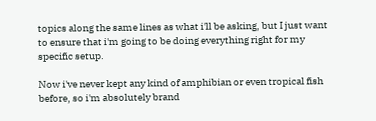topics along the same lines as what i'll be asking, but I just want to ensure that i'm going to be doing everything right for my specific setup.

Now i've never kept any kind of amphibian or even tropical fish before, so i'm absolutely brand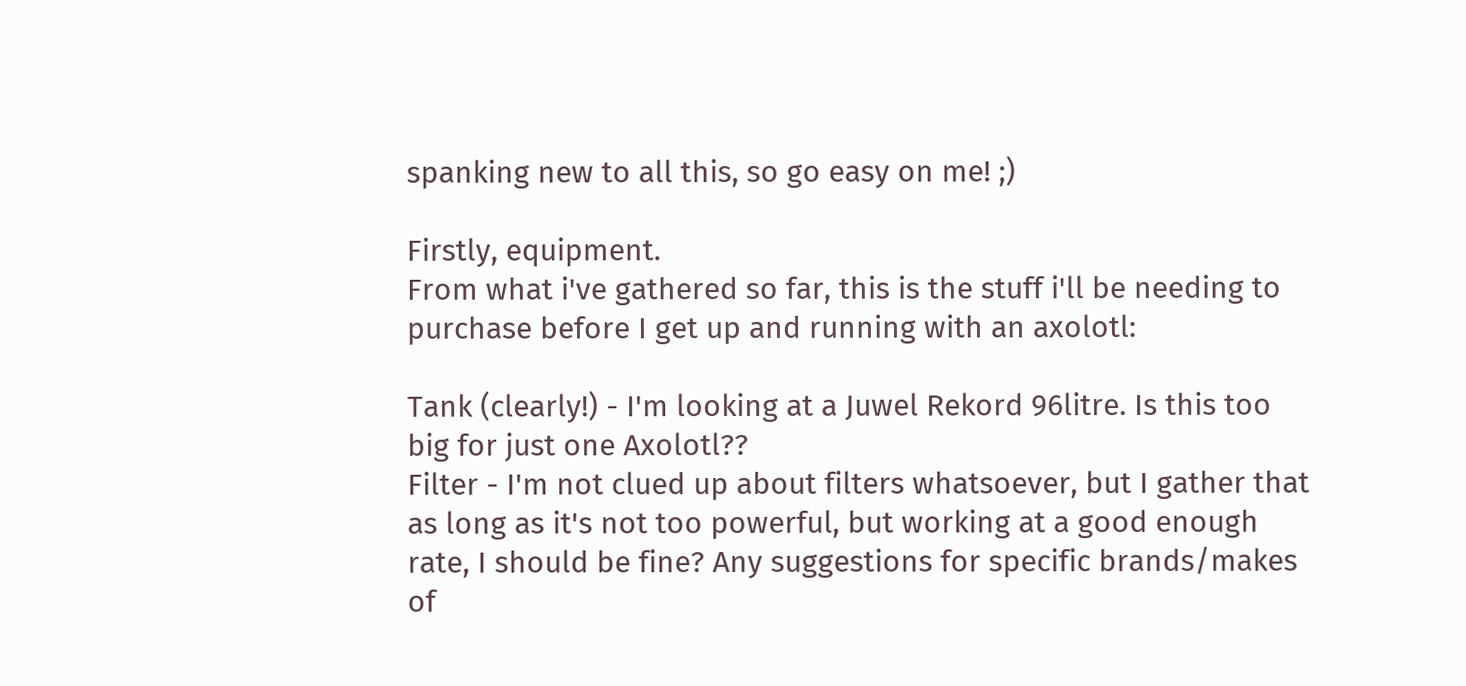spanking new to all this, so go easy on me! ;)

Firstly, equipment.
From what i've gathered so far, this is the stuff i'll be needing to purchase before I get up and running with an axolotl:

Tank (clearly!) - I'm looking at a Juwel Rekord 96litre. Is this too big for just one Axolotl??
Filter - I'm not clued up about filters whatsoever, but I gather that as long as it's not too powerful, but working at a good enough rate, I should be fine? Any suggestions for specific brands/makes of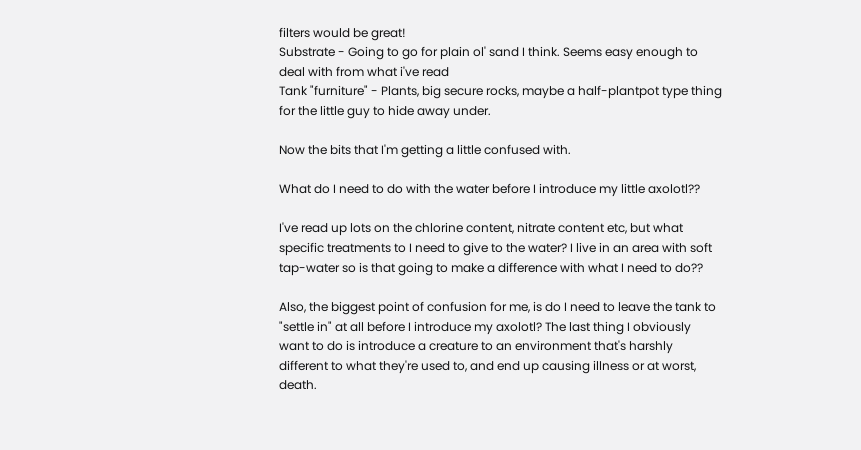filters would be great!
Substrate - Going to go for plain ol' sand I think. Seems easy enough to deal with from what i've read
Tank "furniture" - Plants, big secure rocks, maybe a half-plantpot type thing for the little guy to hide away under.

Now the bits that I'm getting a little confused with.

What do I need to do with the water before I introduce my little axolotl??

I've read up lots on the chlorine content, nitrate content etc, but what specific treatments to I need to give to the water? I live in an area with soft tap-water so is that going to make a difference with what I need to do??

Also, the biggest point of confusion for me, is do I need to leave the tank to "settle in" at all before I introduce my axolotl? The last thing I obviously want to do is introduce a creature to an environment that's harshly different to what they're used to, and end up causing illness or at worst, death.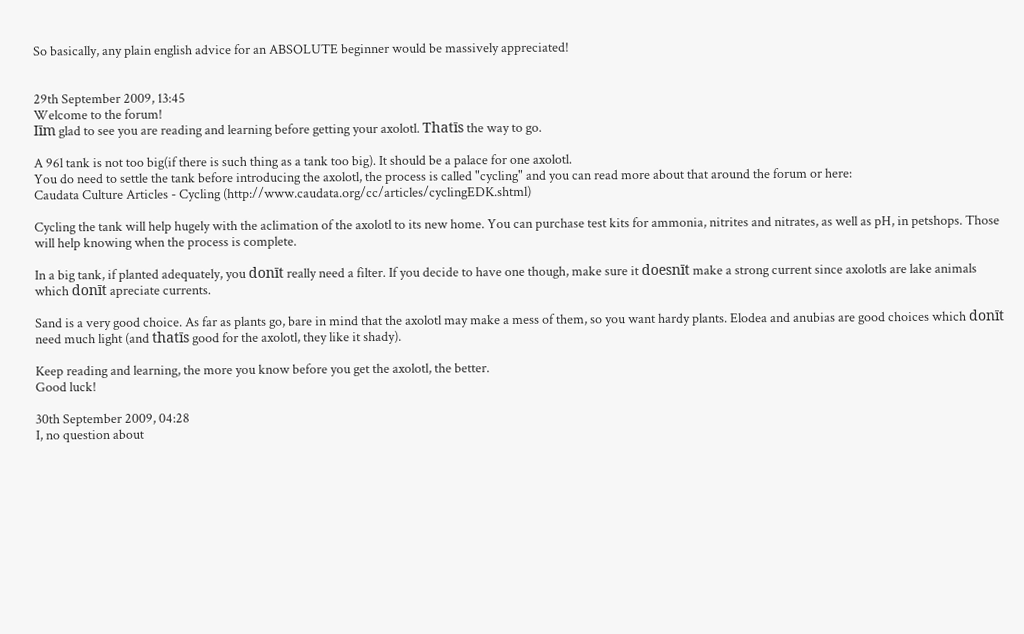So basically, any plain english advice for an ABSOLUTE beginner would be massively appreciated!


29th September 2009, 13:45
Welcome to the forum!
Iīm glad to see you are reading and learning before getting your axolotl. Thatīs the way to go.

A 96l tank is not too big(if there is such thing as a tank too big). It should be a palace for one axolotl.
You do need to settle the tank before introducing the axolotl, the process is called "cycling" and you can read more about that around the forum or here:
Caudata Culture Articles - Cycling (http://www.caudata.org/cc/articles/cyclingEDK.shtml)

Cycling the tank will help hugely with the aclimation of the axolotl to its new home. You can purchase test kits for ammonia, nitrites and nitrates, as well as pH, in petshops. Those will help knowing when the process is complete.

In a big tank, if planted adequately, you donīt really need a filter. If you decide to have one though, make sure it doesnīt make a strong current since axolotls are lake animals which donīt apreciate currents.

Sand is a very good choice. As far as plants go, bare in mind that the axolotl may make a mess of them, so you want hardy plants. Elodea and anubias are good choices which donīt need much light (and thatīs good for the axolotl, they like it shady).

Keep reading and learning, the more you know before you get the axolotl, the better.
Good luck!

30th September 2009, 04:28
I, no question about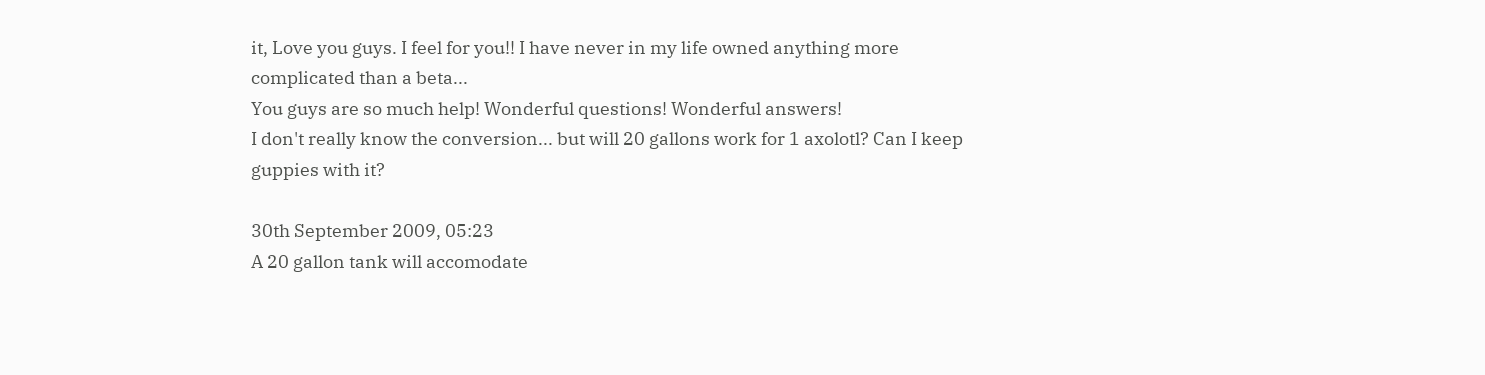it, Love you guys. I feel for you!! I have never in my life owned anything more complicated than a beta...
You guys are so much help! Wonderful questions! Wonderful answers!
I don't really know the conversion... but will 20 gallons work for 1 axolotl? Can I keep guppies with it?

30th September 2009, 05:23
A 20 gallon tank will accomodate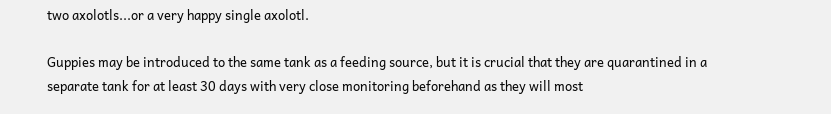two axolotls...or a very happy single axolotl.

Guppies may be introduced to the same tank as a feeding source, but it is crucial that they are quarantined in a separate tank for at least 30 days with very close monitoring beforehand as they will most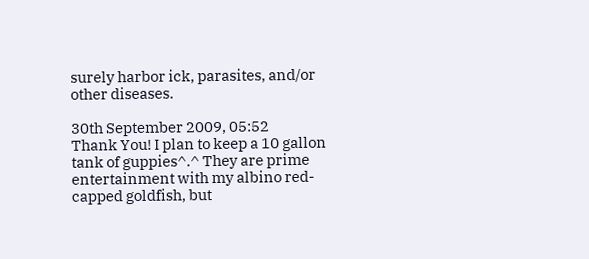surely harbor ick, parasites, and/or other diseases.

30th September 2009, 05:52
Thank You! I plan to keep a 10 gallon tank of guppies^.^ They are prime entertainment with my albino red-capped goldfish, but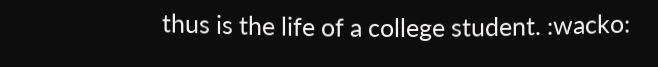thus is the life of a college student. :wacko: